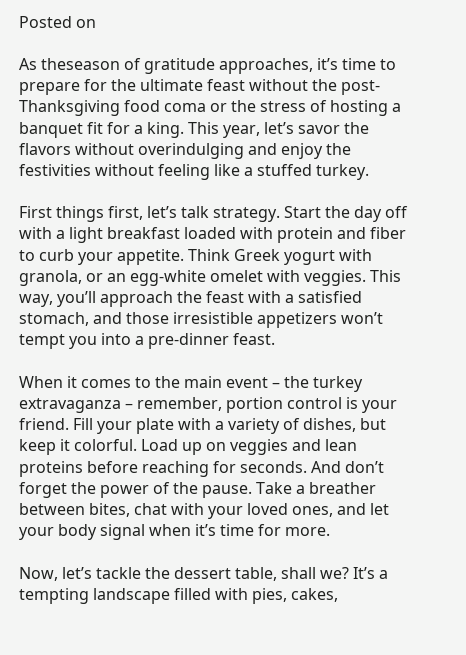Posted on

As theseason of gratitude approaches, it’s time to prepare for the ultimate feast without the post-Thanksgiving food coma or the stress of hosting a banquet fit for a king. This year, let’s savor the flavors without overindulging and enjoy the festivities without feeling like a stuffed turkey.

First things first, let’s talk strategy. Start the day off with a light breakfast loaded with protein and fiber to curb your appetite. Think Greek yogurt with granola, or an egg-white omelet with veggies. This way, you’ll approach the feast with a satisfied stomach, and those irresistible appetizers won’t tempt you into a pre-dinner feast.

When it comes to the main event – the turkey extravaganza – remember, portion control is your friend. Fill your plate with a variety of dishes, but keep it colorful. Load up on veggies and lean proteins before reaching for seconds. And don’t forget the power of the pause. Take a breather between bites, chat with your loved ones, and let your body signal when it’s time for more.

Now, let’s tackle the dessert table, shall we? It’s a tempting landscape filled with pies, cakes,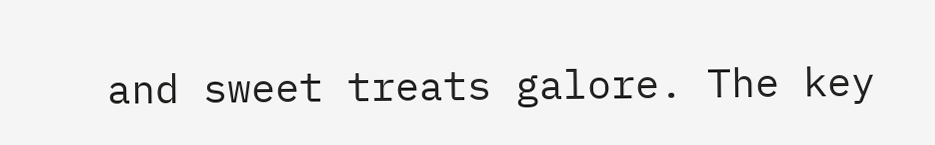and sweet treats galore. The key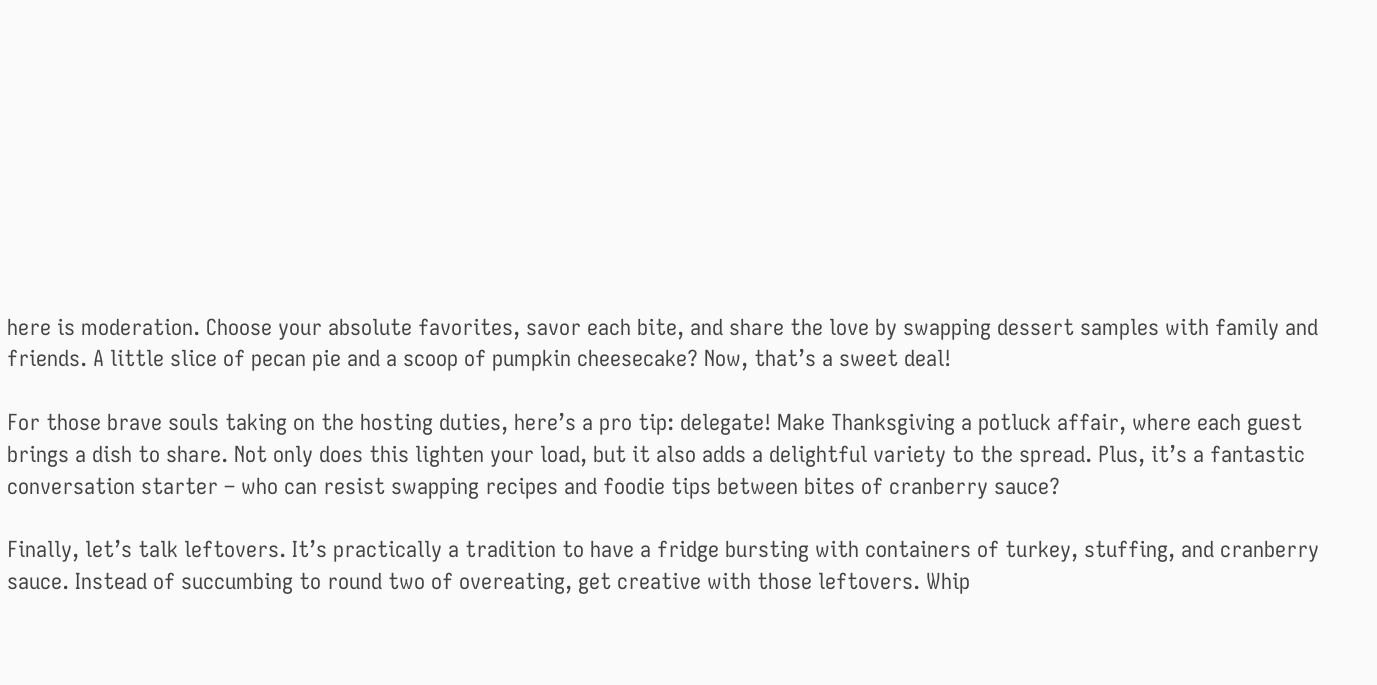here is moderation. Choose your absolute favorites, savor each bite, and share the love by swapping dessert samples with family and friends. A little slice of pecan pie and a scoop of pumpkin cheesecake? Now, that’s a sweet deal!

For those brave souls taking on the hosting duties, here’s a pro tip: delegate! Make Thanksgiving a potluck affair, where each guest brings a dish to share. Not only does this lighten your load, but it also adds a delightful variety to the spread. Plus, it’s a fantastic conversation starter – who can resist swapping recipes and foodie tips between bites of cranberry sauce?

Finally, let’s talk leftovers. It’s practically a tradition to have a fridge bursting with containers of turkey, stuffing, and cranberry sauce. Instead of succumbing to round two of overeating, get creative with those leftovers. Whip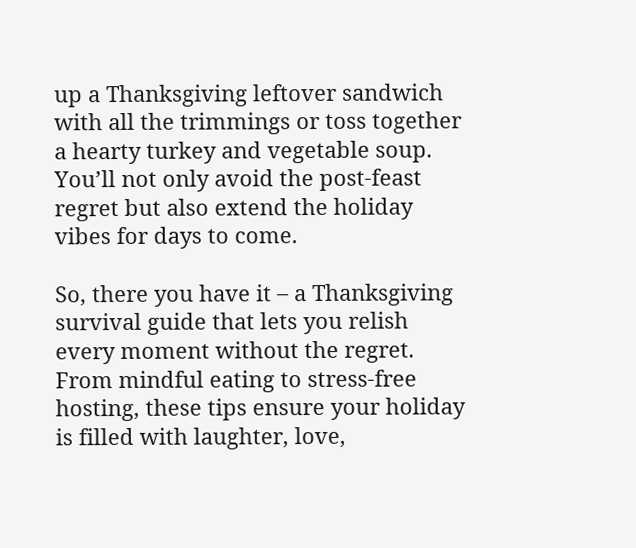up a Thanksgiving leftover sandwich with all the trimmings or toss together a hearty turkey and vegetable soup. You’ll not only avoid the post-feast regret but also extend the holiday vibes for days to come.

So, there you have it – a Thanksgiving survival guide that lets you relish every moment without the regret. From mindful eating to stress-free hosting, these tips ensure your holiday is filled with laughter, love,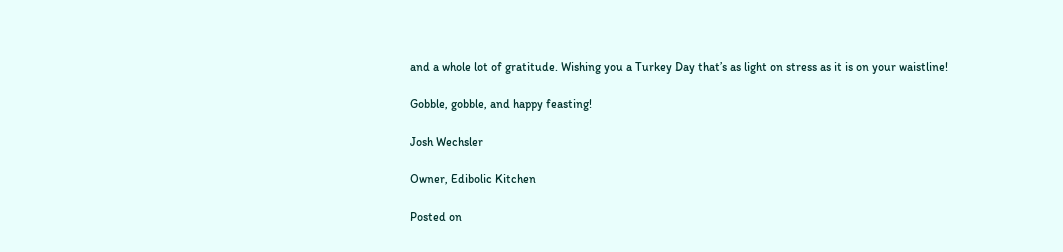and a whole lot of gratitude. Wishing you a Turkey Day that’s as light on stress as it is on your waistline!

Gobble, gobble, and happy feasting!

Josh Wechsler

Owner, Edibolic Kitchen

Posted on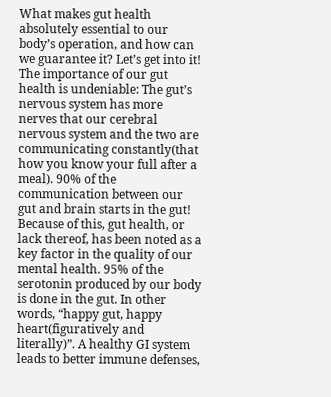What makes gut health absolutely essential to our body’s operation, and how can we guarantee it? Let’s get into it! The importance of our gut health is undeniable: The gut’s nervous system has more nerves that our cerebral nervous system and the two are communicating constantly(that how you know your full after a meal). 90% of the communication between our gut and brain starts in the gut! Because of this, gut health, or lack thereof, has been noted as a key factor in the quality of our mental health. 95% of the serotonin produced by our body is done in the gut. In other words, “happy gut, happy heart(figuratively and literally)”. A healthy GI system leads to better immune defenses,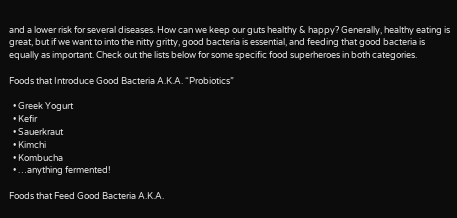and a lower risk for several diseases. How can we keep our guts healthy & happy? Generally, healthy eating is great, but if we want to into the nitty gritty, good bacteria is essential, and feeding that good bacteria is equally as important. Check out the lists below for some specific food superheroes in both categories.

Foods that Introduce Good Bacteria A.K.A. “Probiotics”

  • Greek Yogurt
  • Kefir
  • Sauerkraut
  • Kimchi
  • Kombucha
  • …anything fermented!

Foods that Feed Good Bacteria A.K.A.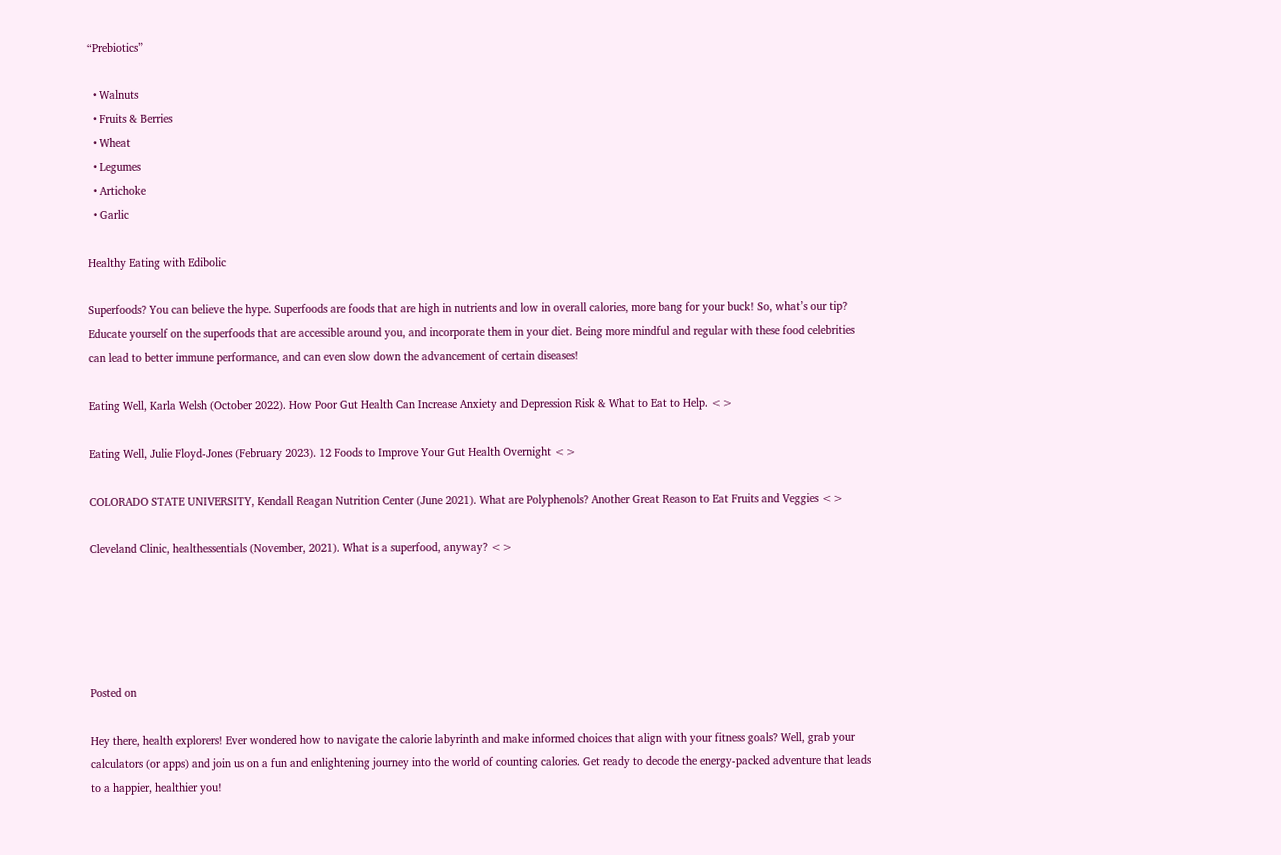“Prebiotics”

  • Walnuts
  • Fruits & Berries
  • Wheat
  • Legumes
  • Artichoke
  • Garlic

Healthy Eating with Edibolic

Superfoods? You can believe the hype. Superfoods are foods that are high in nutrients and low in overall calories, more bang for your buck! So, what’s our tip? Educate yourself on the superfoods that are accessible around you, and incorporate them in your diet. Being more mindful and regular with these food celebrities can lead to better immune performance, and can even slow down the advancement of certain diseases!

Eating Well, Karla Welsh (October 2022). How Poor Gut Health Can Increase Anxiety and Depression Risk & What to Eat to Help. <>

Eating Well, Julie Floyd-Jones (February 2023). 12 Foods to Improve Your Gut Health Overnight <>

COLORADO STATE UNIVERSITY, Kendall Reagan Nutrition Center (June 2021). What are Polyphenols? Another Great Reason to Eat Fruits and Veggies <>

Cleveland Clinic, healthessentials (November, 2021). What is a superfood, anyway? <>





Posted on

Hey there, health explorers! Ever wondered how to navigate the calorie labyrinth and make informed choices that align with your fitness goals? Well, grab your calculators (or apps) and join us on a fun and enlightening journey into the world of counting calories. Get ready to decode the energy-packed adventure that leads to a happier, healthier you!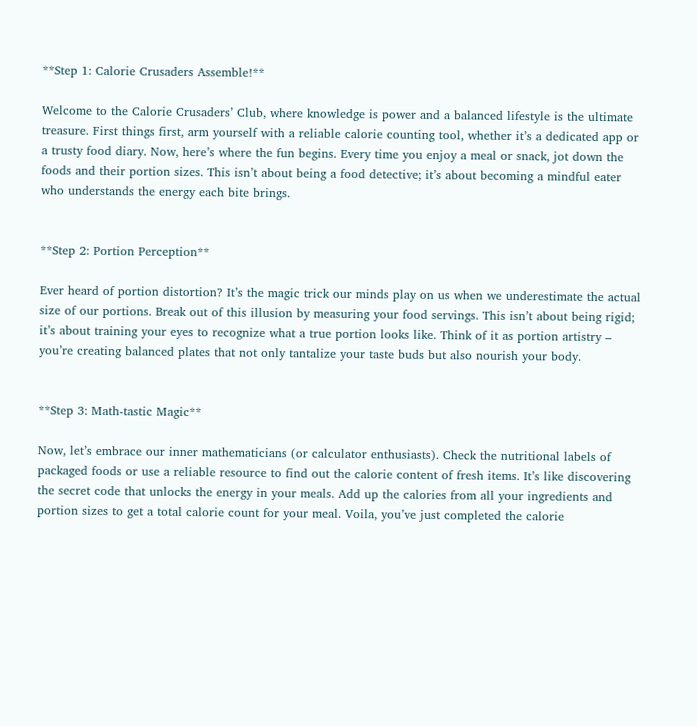**Step 1: Calorie Crusaders Assemble!**

Welcome to the Calorie Crusaders’ Club, where knowledge is power and a balanced lifestyle is the ultimate treasure. First things first, arm yourself with a reliable calorie counting tool, whether it’s a dedicated app or a trusty food diary. Now, here’s where the fun begins. Every time you enjoy a meal or snack, jot down the foods and their portion sizes. This isn’t about being a food detective; it’s about becoming a mindful eater who understands the energy each bite brings.


**Step 2: Portion Perception**

Ever heard of portion distortion? It’s the magic trick our minds play on us when we underestimate the actual size of our portions. Break out of this illusion by measuring your food servings. This isn’t about being rigid; it’s about training your eyes to recognize what a true portion looks like. Think of it as portion artistry – you’re creating balanced plates that not only tantalize your taste buds but also nourish your body.


**Step 3: Math-tastic Magic**

Now, let’s embrace our inner mathematicians (or calculator enthusiasts). Check the nutritional labels of packaged foods or use a reliable resource to find out the calorie content of fresh items. It’s like discovering the secret code that unlocks the energy in your meals. Add up the calories from all your ingredients and portion sizes to get a total calorie count for your meal. Voila, you’ve just completed the calorie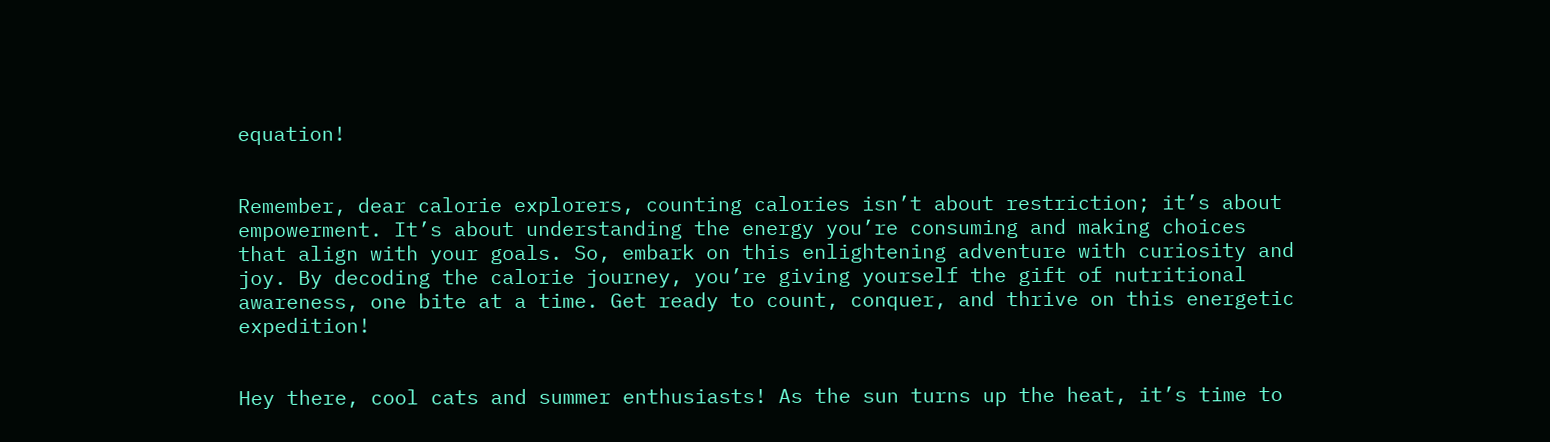equation!


Remember, dear calorie explorers, counting calories isn’t about restriction; it’s about empowerment. It’s about understanding the energy you’re consuming and making choices that align with your goals. So, embark on this enlightening adventure with curiosity and joy. By decoding the calorie journey, you’re giving yourself the gift of nutritional awareness, one bite at a time. Get ready to count, conquer, and thrive on this energetic expedition!


Hey there, cool cats and summer enthusiasts! As the sun turns up the heat, it’s time to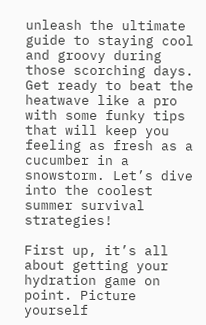unleash the ultimate guide to staying cool and groovy during those scorching days. Get ready to beat the heatwave like a pro with some funky tips that will keep you feeling as fresh as a cucumber in a snowstorm. Let’s dive into the coolest summer survival strategies!

First up, it’s all about getting your hydration game on point. Picture yourself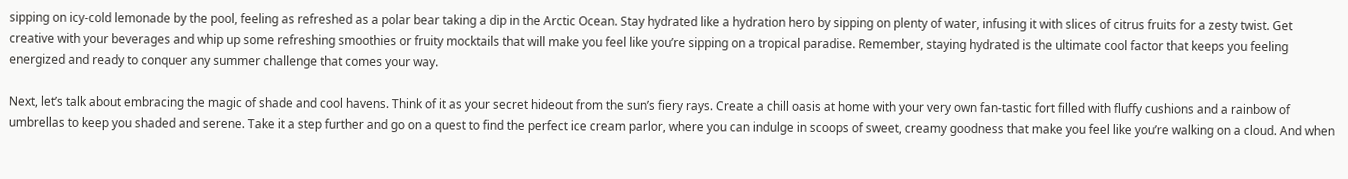sipping on icy-cold lemonade by the pool, feeling as refreshed as a polar bear taking a dip in the Arctic Ocean. Stay hydrated like a hydration hero by sipping on plenty of water, infusing it with slices of citrus fruits for a zesty twist. Get creative with your beverages and whip up some refreshing smoothies or fruity mocktails that will make you feel like you’re sipping on a tropical paradise. Remember, staying hydrated is the ultimate cool factor that keeps you feeling energized and ready to conquer any summer challenge that comes your way.

Next, let’s talk about embracing the magic of shade and cool havens. Think of it as your secret hideout from the sun’s fiery rays. Create a chill oasis at home with your very own fan-tastic fort filled with fluffy cushions and a rainbow of umbrellas to keep you shaded and serene. Take it a step further and go on a quest to find the perfect ice cream parlor, where you can indulge in scoops of sweet, creamy goodness that make you feel like you’re walking on a cloud. And when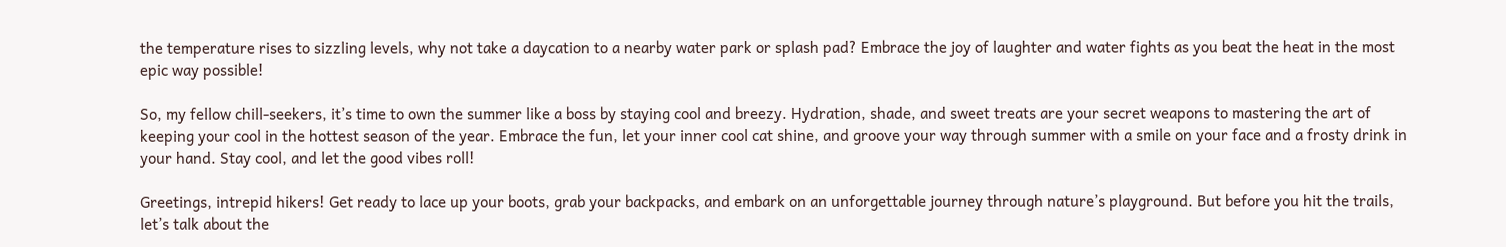the temperature rises to sizzling levels, why not take a daycation to a nearby water park or splash pad? Embrace the joy of laughter and water fights as you beat the heat in the most epic way possible!

So, my fellow chill-seekers, it’s time to own the summer like a boss by staying cool and breezy. Hydration, shade, and sweet treats are your secret weapons to mastering the art of keeping your cool in the hottest season of the year. Embrace the fun, let your inner cool cat shine, and groove your way through summer with a smile on your face and a frosty drink in your hand. Stay cool, and let the good vibes roll!

Greetings, intrepid hikers! Get ready to lace up your boots, grab your backpacks, and embark on an unforgettable journey through nature’s playground. But before you hit the trails, let’s talk about the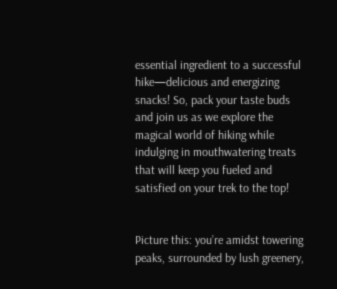essential ingredient to a successful hike—delicious and energizing snacks! So, pack your taste buds and join us as we explore the magical world of hiking while indulging in mouthwatering treats that will keep you fueled and satisfied on your trek to the top!


Picture this: you’re amidst towering peaks, surrounded by lush greenery,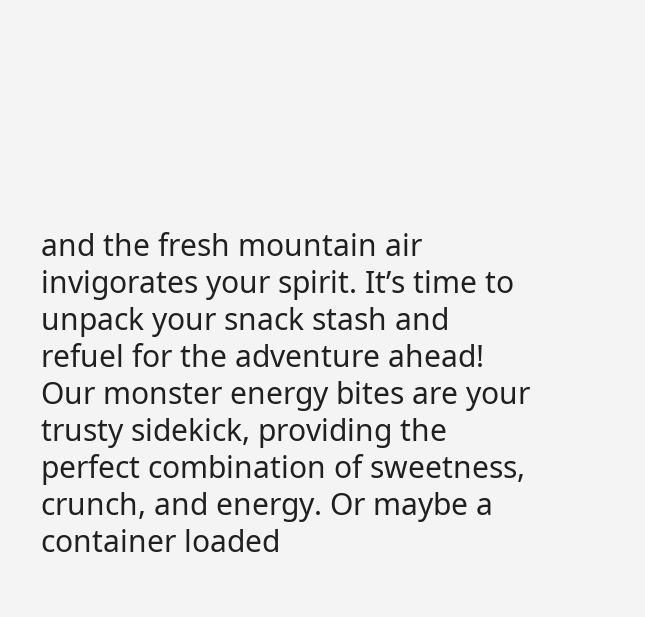and the fresh mountain air invigorates your spirit. It’s time to unpack your snack stash and refuel for the adventure ahead! Our monster energy bites are your trusty sidekick, providing the perfect combination of sweetness, crunch, and energy. Or maybe a container loaded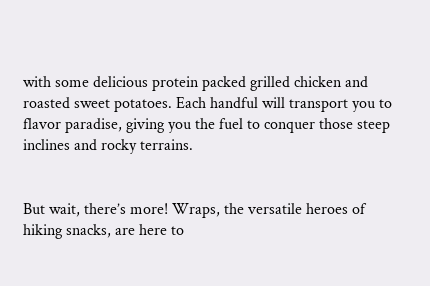with some delicious protein packed grilled chicken and roasted sweet potatoes. Each handful will transport you to flavor paradise, giving you the fuel to conquer those steep inclines and rocky terrains.


But wait, there’s more! Wraps, the versatile heroes of hiking snacks, are here to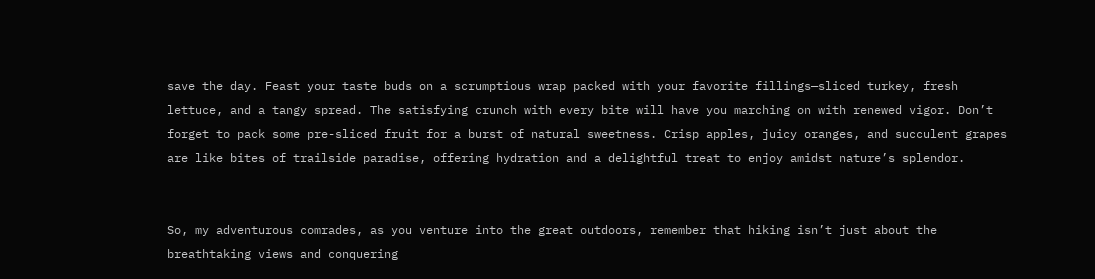save the day. Feast your taste buds on a scrumptious wrap packed with your favorite fillings—sliced turkey, fresh lettuce, and a tangy spread. The satisfying crunch with every bite will have you marching on with renewed vigor. Don’t forget to pack some pre-sliced fruit for a burst of natural sweetness. Crisp apples, juicy oranges, and succulent grapes are like bites of trailside paradise, offering hydration and a delightful treat to enjoy amidst nature’s splendor.


So, my adventurous comrades, as you venture into the great outdoors, remember that hiking isn’t just about the breathtaking views and conquering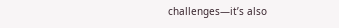challenges—it’s also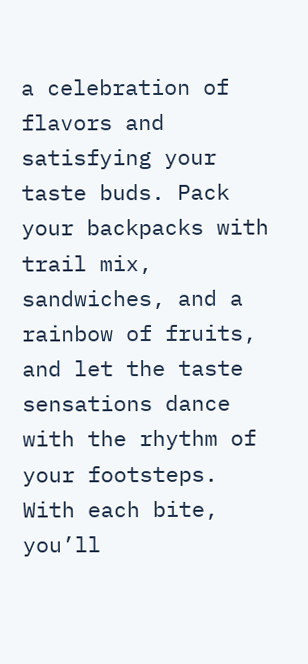a celebration of flavors and satisfying your taste buds. Pack your backpacks with trail mix, sandwiches, and a rainbow of fruits, and let the taste sensations dance with the rhythm of your footsteps. With each bite, you’ll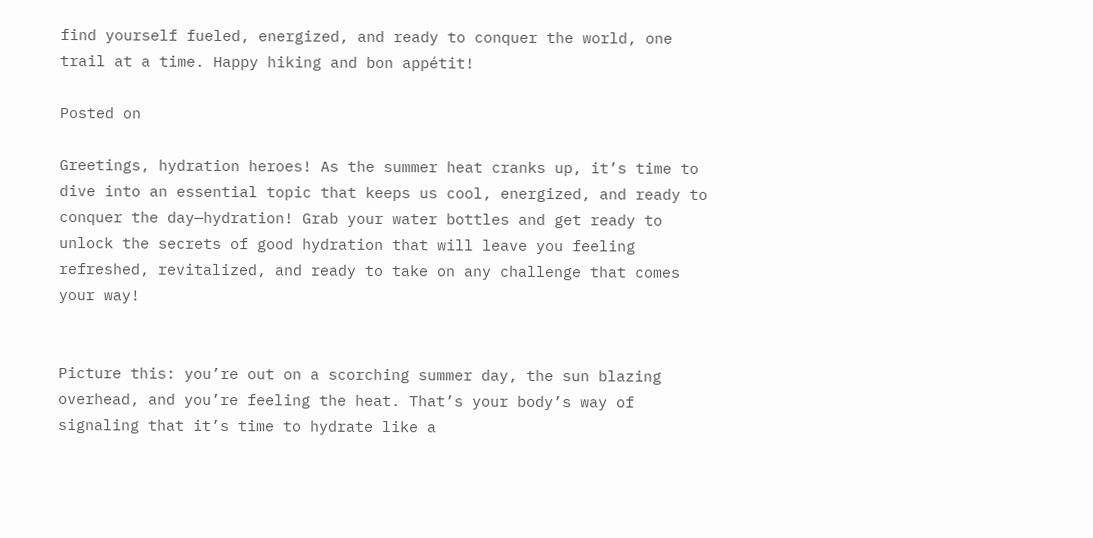find yourself fueled, energized, and ready to conquer the world, one trail at a time. Happy hiking and bon appétit!

Posted on

Greetings, hydration heroes! As the summer heat cranks up, it’s time to dive into an essential topic that keeps us cool, energized, and ready to conquer the day—hydration! Grab your water bottles and get ready to unlock the secrets of good hydration that will leave you feeling refreshed, revitalized, and ready to take on any challenge that comes your way!


Picture this: you’re out on a scorching summer day, the sun blazing overhead, and you’re feeling the heat. That’s your body’s way of signaling that it’s time to hydrate like a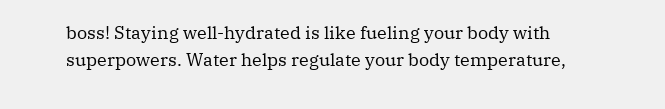boss! Staying well-hydrated is like fueling your body with superpowers. Water helps regulate your body temperature,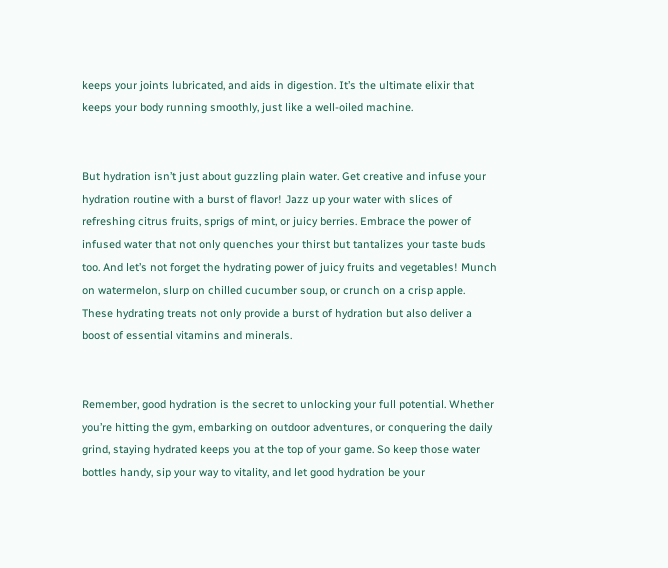keeps your joints lubricated, and aids in digestion. It’s the ultimate elixir that keeps your body running smoothly, just like a well-oiled machine.


But hydration isn’t just about guzzling plain water. Get creative and infuse your hydration routine with a burst of flavor! Jazz up your water with slices of refreshing citrus fruits, sprigs of mint, or juicy berries. Embrace the power of infused water that not only quenches your thirst but tantalizes your taste buds too. And let’s not forget the hydrating power of juicy fruits and vegetables! Munch on watermelon, slurp on chilled cucumber soup, or crunch on a crisp apple. These hydrating treats not only provide a burst of hydration but also deliver a boost of essential vitamins and minerals.


Remember, good hydration is the secret to unlocking your full potential. Whether you’re hitting the gym, embarking on outdoor adventures, or conquering the daily grind, staying hydrated keeps you at the top of your game. So keep those water bottles handy, sip your way to vitality, and let good hydration be your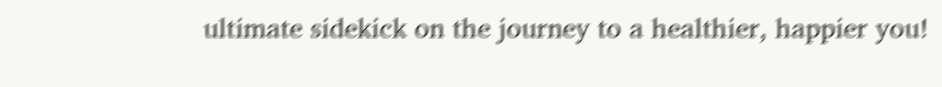ultimate sidekick on the journey to a healthier, happier you!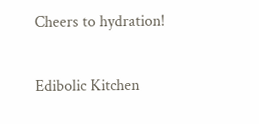Cheers to hydration!

Edibolic Kitchen